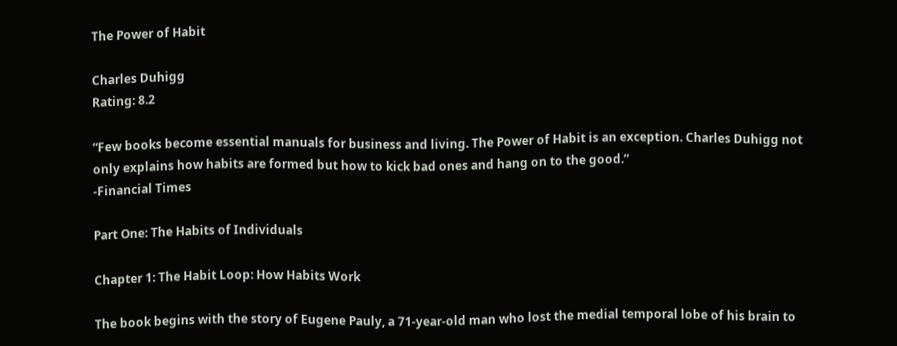The Power of Habit

Charles Duhigg
Rating: 8.2

“Few books become essential manuals for business and living. The Power of Habit is an exception. Charles Duhigg not only explains how habits are formed but how to kick bad ones and hang on to the good.”
-Financial Times

Part One: The Habits of Individuals

Chapter 1: The Habit Loop: How Habits Work

The book begins with the story of Eugene Pauly, a 71-year-old man who lost the medial temporal lobe of his brain to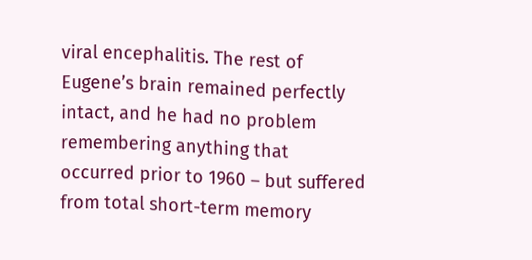viral encephalitis. The rest of Eugene’s brain remained perfectly intact, and he had no problem remembering anything that occurred prior to 1960 – but suffered from total short-term memory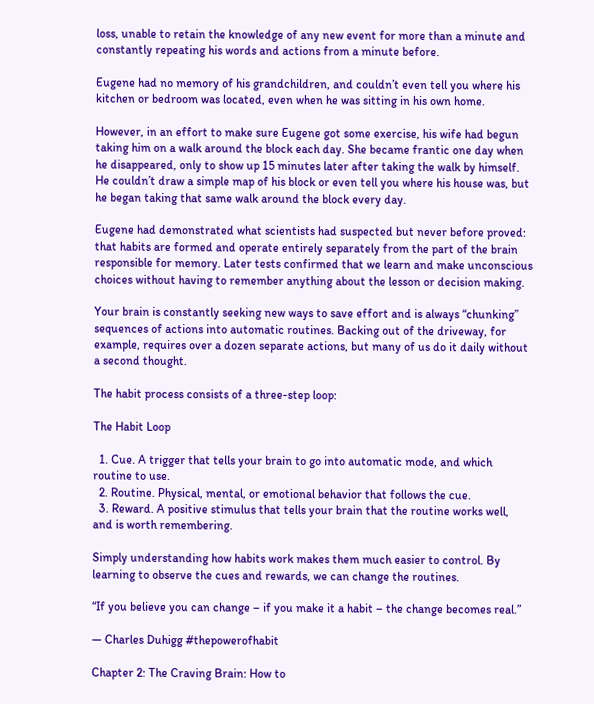loss, unable to retain the knowledge of any new event for more than a minute and constantly repeating his words and actions from a minute before.

Eugene had no memory of his grandchildren, and couldn’t even tell you where his kitchen or bedroom was located, even when he was sitting in his own home.

However, in an effort to make sure Eugene got some exercise, his wife had begun taking him on a walk around the block each day. She became frantic one day when he disappeared, only to show up 15 minutes later after taking the walk by himself. He couldn’t draw a simple map of his block or even tell you where his house was, but he began taking that same walk around the block every day.

Eugene had demonstrated what scientists had suspected but never before proved: that habits are formed and operate entirely separately from the part of the brain responsible for memory. Later tests confirmed that we learn and make unconscious choices without having to remember anything about the lesson or decision making.

Your brain is constantly seeking new ways to save effort and is always “chunking” sequences of actions into automatic routines. Backing out of the driveway, for example, requires over a dozen separate actions, but many of us do it daily without a second thought.

The habit process consists of a three-step loop:

The Habit Loop

  1. Cue. A trigger that tells your brain to go into automatic mode, and which routine to use.
  2. Routine. Physical, mental, or emotional behavior that follows the cue.
  3. Reward. A positive stimulus that tells your brain that the routine works well, and is worth remembering.

Simply understanding how habits work makes them much easier to control. By learning to observe the cues and rewards, we can change the routines.

“If you believe you can change – if you make it a habit – the change becomes real.”

― Charles Duhigg #thepowerofhabit

Chapter 2: The Craving Brain: How to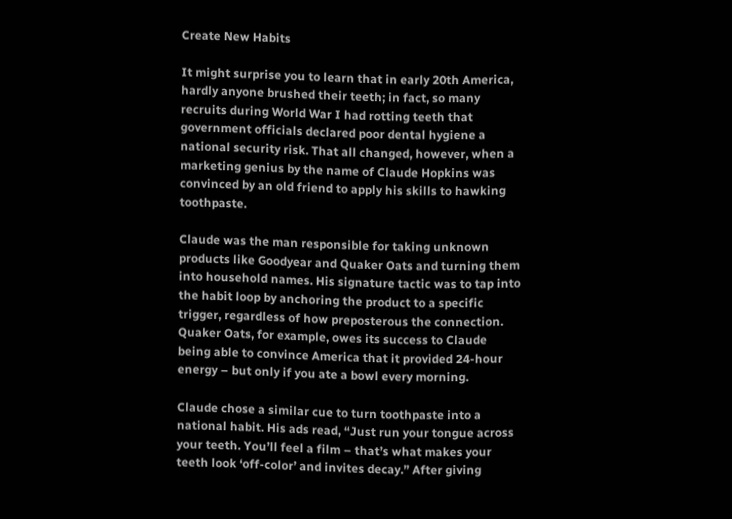Create New Habits

It might surprise you to learn that in early 20th America, hardly anyone brushed their teeth; in fact, so many recruits during World War I had rotting teeth that government officials declared poor dental hygiene a national security risk. That all changed, however, when a marketing genius by the name of Claude Hopkins was convinced by an old friend to apply his skills to hawking toothpaste.

Claude was the man responsible for taking unknown products like Goodyear and Quaker Oats and turning them into household names. His signature tactic was to tap into the habit loop by anchoring the product to a specific trigger, regardless of how preposterous the connection. Quaker Oats, for example, owes its success to Claude being able to convince America that it provided 24-hour energy – but only if you ate a bowl every morning.

Claude chose a similar cue to turn toothpaste into a national habit. His ads read, “Just run your tongue across your teeth. You’ll feel a film – that’s what makes your teeth look ‘off-color’ and invites decay.” After giving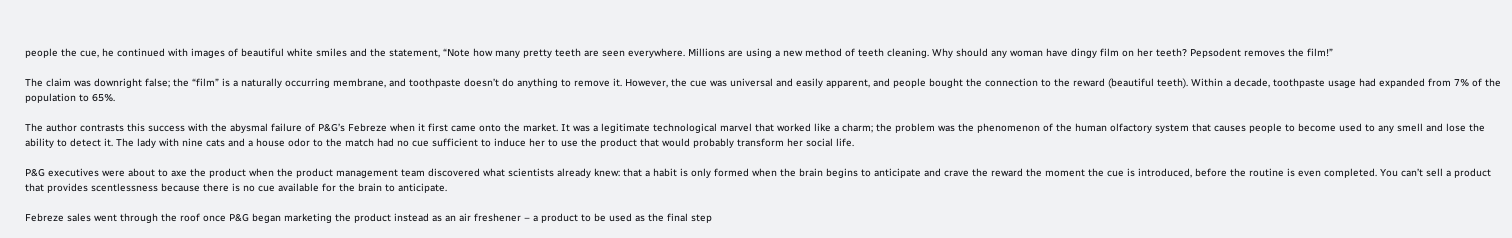people the cue, he continued with images of beautiful white smiles and the statement, “Note how many pretty teeth are seen everywhere. Millions are using a new method of teeth cleaning. Why should any woman have dingy film on her teeth? Pepsodent removes the film!”

The claim was downright false; the “film” is a naturally occurring membrane, and toothpaste doesn’t do anything to remove it. However, the cue was universal and easily apparent, and people bought the connection to the reward (beautiful teeth). Within a decade, toothpaste usage had expanded from 7% of the population to 65%.

The author contrasts this success with the abysmal failure of P&G’s Febreze when it first came onto the market. It was a legitimate technological marvel that worked like a charm; the problem was the phenomenon of the human olfactory system that causes people to become used to any smell and lose the ability to detect it. The lady with nine cats and a house odor to the match had no cue sufficient to induce her to use the product that would probably transform her social life.

P&G executives were about to axe the product when the product management team discovered what scientists already knew: that a habit is only formed when the brain begins to anticipate and crave the reward the moment the cue is introduced, before the routine is even completed. You can’t sell a product that provides scentlessness because there is no cue available for the brain to anticipate.

Febreze sales went through the roof once P&G began marketing the product instead as an air freshener – a product to be used as the final step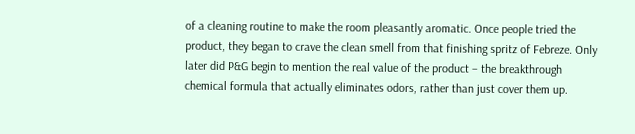of a cleaning routine to make the room pleasantly aromatic. Once people tried the product, they began to crave the clean smell from that finishing spritz of Febreze. Only later did P&G begin to mention the real value of the product – the breakthrough chemical formula that actually eliminates odors, rather than just cover them up.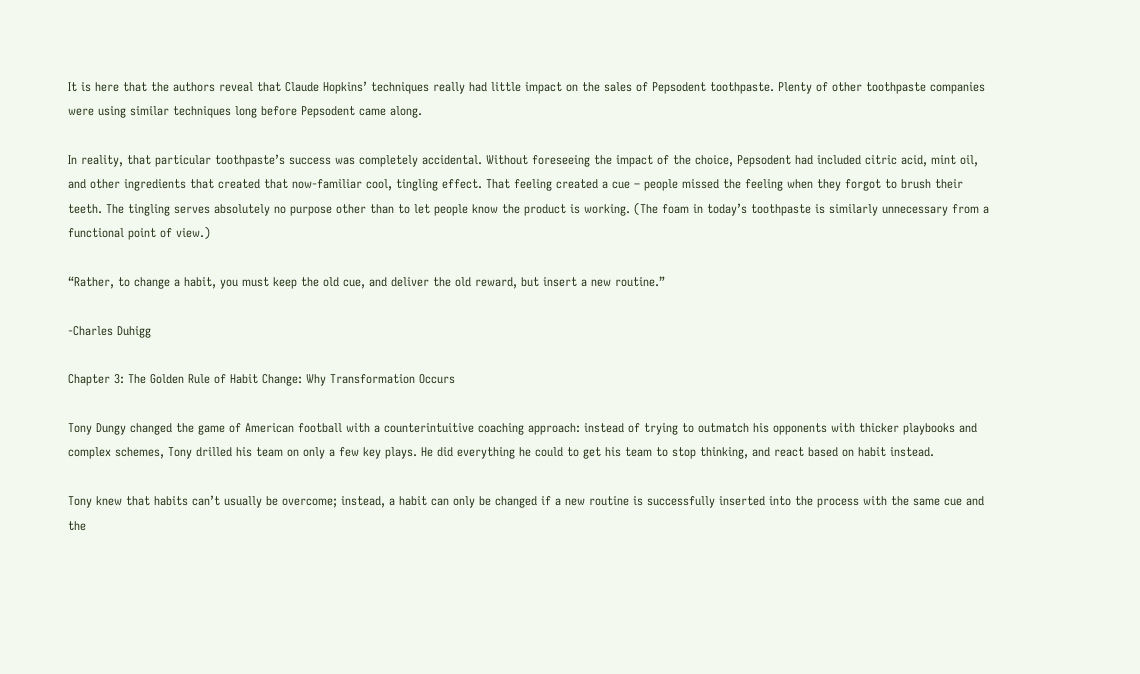It is here that the authors reveal that Claude Hopkins’ techniques really had little impact on the sales of Pepsodent toothpaste. Plenty of other toothpaste companies were using similar techniques long before Pepsodent came along.

In reality, that particular toothpaste’s success was completely accidental. Without foreseeing the impact of the choice, Pepsodent had included citric acid, mint oil, and other ingredients that created that now-familiar cool, tingling effect. That feeling created a cue – people missed the feeling when they forgot to brush their teeth. The tingling serves absolutely no purpose other than to let people know the product is working. (The foam in today’s toothpaste is similarly unnecessary from a functional point of view.)

“Rather, to change a habit, you must keep the old cue, and deliver the old reward, but insert a new routine.”

-Charles Duhigg

Chapter 3: The Golden Rule of Habit Change: Why Transformation Occurs

Tony Dungy changed the game of American football with a counterintuitive coaching approach: instead of trying to outmatch his opponents with thicker playbooks and complex schemes, Tony drilled his team on only a few key plays. He did everything he could to get his team to stop thinking, and react based on habit instead.

Tony knew that habits can’t usually be overcome; instead, a habit can only be changed if a new routine is successfully inserted into the process with the same cue and the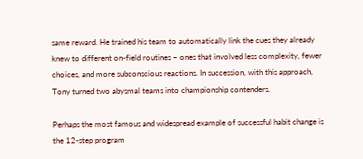same reward. He trained his team to automatically link the cues they already knew to different on-field routines – ones that involved less complexity, fewer choices, and more subconscious reactions. In succession, with this approach, Tony turned two abysmal teams into championship contenders.

Perhaps the most famous and widespread example of successful habit change is the 12-step program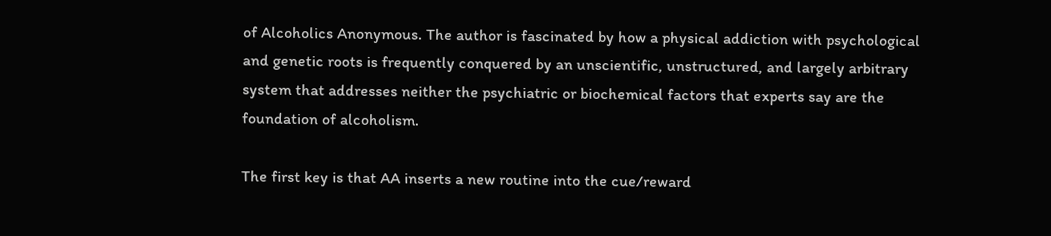of Alcoholics Anonymous. The author is fascinated by how a physical addiction with psychological and genetic roots is frequently conquered by an unscientific, unstructured, and largely arbitrary system that addresses neither the psychiatric or biochemical factors that experts say are the foundation of alcoholism.

The first key is that AA inserts a new routine into the cue/reward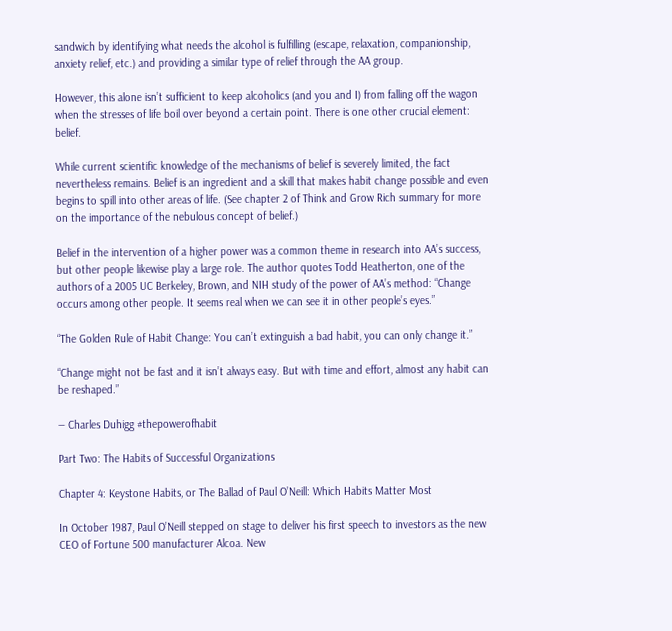sandwich by identifying what needs the alcohol is fulfilling (escape, relaxation, companionship, anxiety relief, etc.) and providing a similar type of relief through the AA group.

However, this alone isn’t sufficient to keep alcoholics (and you and I) from falling off the wagon when the stresses of life boil over beyond a certain point. There is one other crucial element: belief.

While current scientific knowledge of the mechanisms of belief is severely limited, the fact nevertheless remains. Belief is an ingredient and a skill that makes habit change possible and even begins to spill into other areas of life. (See chapter 2 of Think and Grow Rich summary for more on the importance of the nebulous concept of belief.)

Belief in the intervention of a higher power was a common theme in research into AA’s success, but other people likewise play a large role. The author quotes Todd Heatherton, one of the authors of a 2005 UC Berkeley, Brown, and NIH study of the power of AA’s method: “Change occurs among other people. It seems real when we can see it in other people’s eyes.”

“The Golden Rule of Habit Change: You can’t extinguish a bad habit, you can only change it.”

“Change might not be fast and it isn’t always easy. But with time and effort, almost any habit can be reshaped.”

― Charles Duhigg #thepowerofhabit

Part Two: The Habits of Successful Organizations

Chapter 4: Keystone Habits, or The Ballad of Paul O’Neill: Which Habits Matter Most

In October 1987, Paul O’Neill stepped on stage to deliver his first speech to investors as the new CEO of Fortune 500 manufacturer Alcoa. New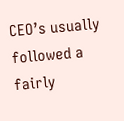CEO’s usually followed a fairly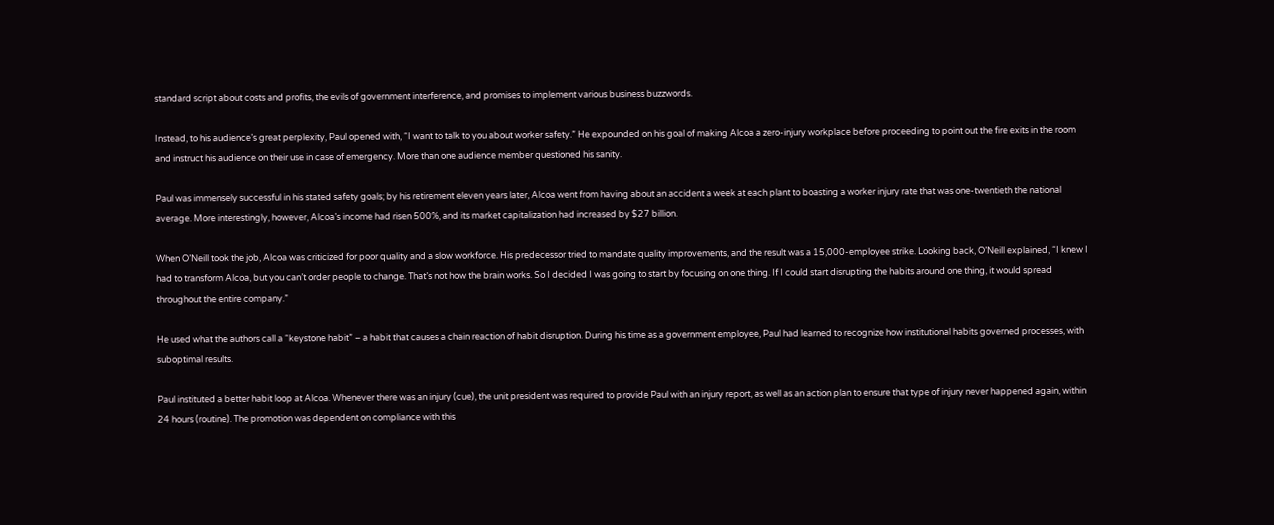standard script about costs and profits, the evils of government interference, and promises to implement various business buzzwords.

Instead, to his audience’s great perplexity, Paul opened with, “I want to talk to you about worker safety.” He expounded on his goal of making Alcoa a zero-injury workplace before proceeding to point out the fire exits in the room and instruct his audience on their use in case of emergency. More than one audience member questioned his sanity.

Paul was immensely successful in his stated safety goals; by his retirement eleven years later, Alcoa went from having about an accident a week at each plant to boasting a worker injury rate that was one-twentieth the national average. More interestingly, however, Alcoa’s income had risen 500%, and its market capitalization had increased by $27 billion.

When O’Neill took the job, Alcoa was criticized for poor quality and a slow workforce. His predecessor tried to mandate quality improvements, and the result was a 15,000-employee strike. Looking back, O’Neill explained, “I knew I had to transform Alcoa, but you can’t order people to change. That’s not how the brain works. So I decided I was going to start by focusing on one thing. If I could start disrupting the habits around one thing, it would spread throughout the entire company.”

He used what the authors call a “keystone habit” – a habit that causes a chain reaction of habit disruption. During his time as a government employee, Paul had learned to recognize how institutional habits governed processes, with suboptimal results.

Paul instituted a better habit loop at Alcoa. Whenever there was an injury (cue), the unit president was required to provide Paul with an injury report, as well as an action plan to ensure that type of injury never happened again, within 24 hours (routine). The promotion was dependent on compliance with this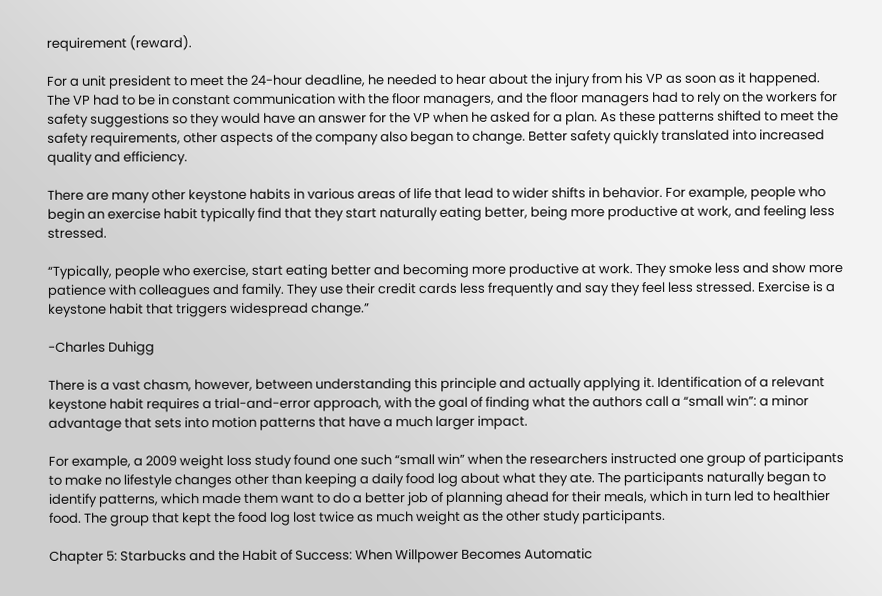requirement (reward).

For a unit president to meet the 24-hour deadline, he needed to hear about the injury from his VP as soon as it happened. The VP had to be in constant communication with the floor managers, and the floor managers had to rely on the workers for safety suggestions so they would have an answer for the VP when he asked for a plan. As these patterns shifted to meet the safety requirements, other aspects of the company also began to change. Better safety quickly translated into increased quality and efficiency.

There are many other keystone habits in various areas of life that lead to wider shifts in behavior. For example, people who begin an exercise habit typically find that they start naturally eating better, being more productive at work, and feeling less stressed.

“Typically, people who exercise, start eating better and becoming more productive at work. They smoke less and show more patience with colleagues and family. They use their credit cards less frequently and say they feel less stressed. Exercise is a keystone habit that triggers widespread change.”

-Charles Duhigg

There is a vast chasm, however, between understanding this principle and actually applying it. Identification of a relevant keystone habit requires a trial-and-error approach, with the goal of finding what the authors call a “small win”: a minor advantage that sets into motion patterns that have a much larger impact.

For example, a 2009 weight loss study found one such “small win” when the researchers instructed one group of participants to make no lifestyle changes other than keeping a daily food log about what they ate. The participants naturally began to identify patterns, which made them want to do a better job of planning ahead for their meals, which in turn led to healthier food. The group that kept the food log lost twice as much weight as the other study participants.

Chapter 5: Starbucks and the Habit of Success: When Willpower Becomes Automatic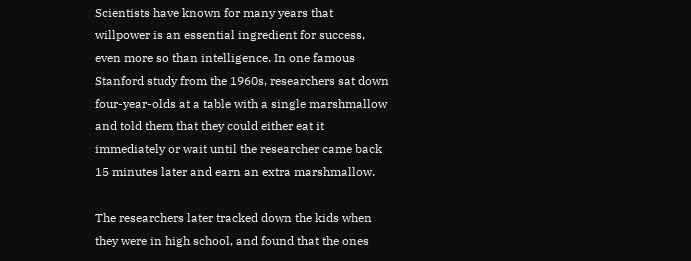Scientists have known for many years that willpower is an essential ingredient for success, even more so than intelligence. In one famous Stanford study from the 1960s, researchers sat down four-year-olds at a table with a single marshmallow and told them that they could either eat it immediately or wait until the researcher came back 15 minutes later and earn an extra marshmallow.

The researchers later tracked down the kids when they were in high school, and found that the ones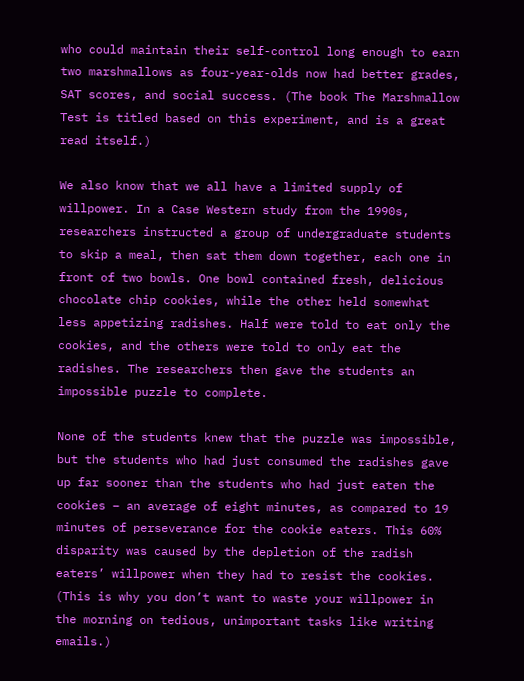who could maintain their self-control long enough to earn two marshmallows as four-year-olds now had better grades, SAT scores, and social success. (The book The Marshmallow Test is titled based on this experiment, and is a great read itself.)

We also know that we all have a limited supply of willpower. In a Case Western study from the 1990s, researchers instructed a group of undergraduate students to skip a meal, then sat them down together, each one in front of two bowls. One bowl contained fresh, delicious chocolate chip cookies, while the other held somewhat less appetizing radishes. Half were told to eat only the cookies, and the others were told to only eat the radishes. The researchers then gave the students an impossible puzzle to complete.

None of the students knew that the puzzle was impossible, but the students who had just consumed the radishes gave up far sooner than the students who had just eaten the cookies – an average of eight minutes, as compared to 19 minutes of perseverance for the cookie eaters. This 60% disparity was caused by the depletion of the radish eaters’ willpower when they had to resist the cookies. (This is why you don’t want to waste your willpower in the morning on tedious, unimportant tasks like writing emails.)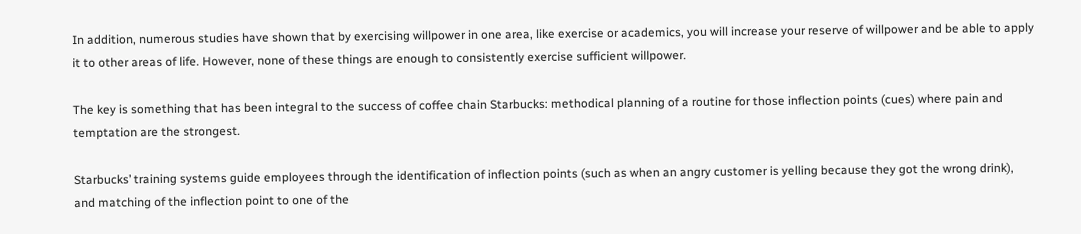In addition, numerous studies have shown that by exercising willpower in one area, like exercise or academics, you will increase your reserve of willpower and be able to apply it to other areas of life. However, none of these things are enough to consistently exercise sufficient willpower.

The key is something that has been integral to the success of coffee chain Starbucks: methodical planning of a routine for those inflection points (cues) where pain and temptation are the strongest.

Starbucks’ training systems guide employees through the identification of inflection points (such as when an angry customer is yelling because they got the wrong drink), and matching of the inflection point to one of the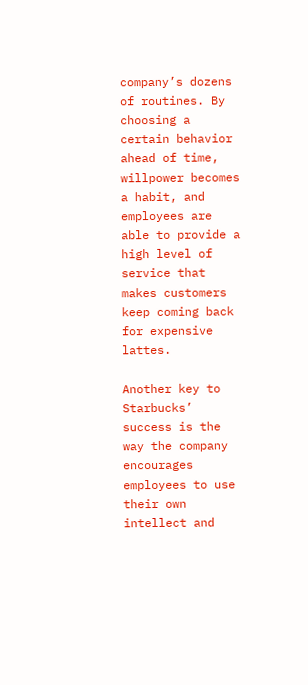company’s dozens of routines. By choosing a certain behavior ahead of time, willpower becomes a habit, and employees are able to provide a high level of service that makes customers keep coming back for expensive lattes.

Another key to Starbucks’ success is the way the company encourages employees to use their own intellect and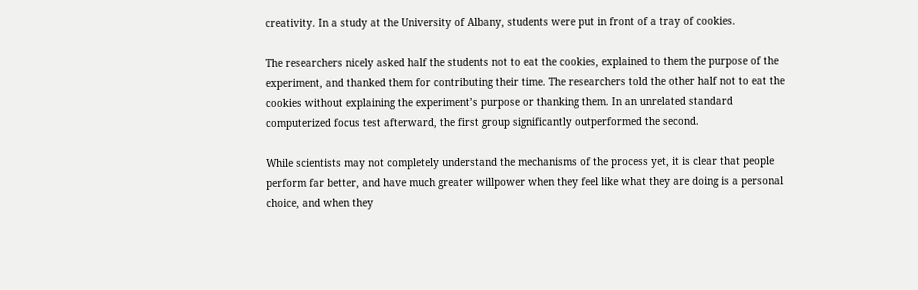creativity. In a study at the University of Albany, students were put in front of a tray of cookies.

The researchers nicely asked half the students not to eat the cookies, explained to them the purpose of the experiment, and thanked them for contributing their time. The researchers told the other half not to eat the cookies without explaining the experiment’s purpose or thanking them. In an unrelated standard computerized focus test afterward, the first group significantly outperformed the second.

While scientists may not completely understand the mechanisms of the process yet, it is clear that people perform far better, and have much greater willpower when they feel like what they are doing is a personal choice, and when they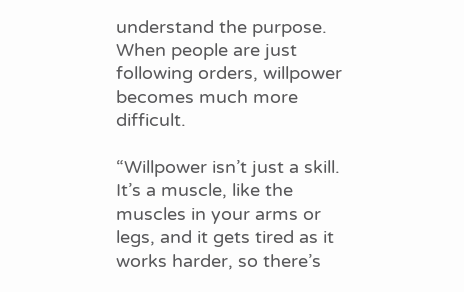understand the purpose. When people are just following orders, willpower becomes much more difficult.

“Willpower isn’t just a skill. It’s a muscle, like the muscles in your arms or legs, and it gets tired as it works harder, so there’s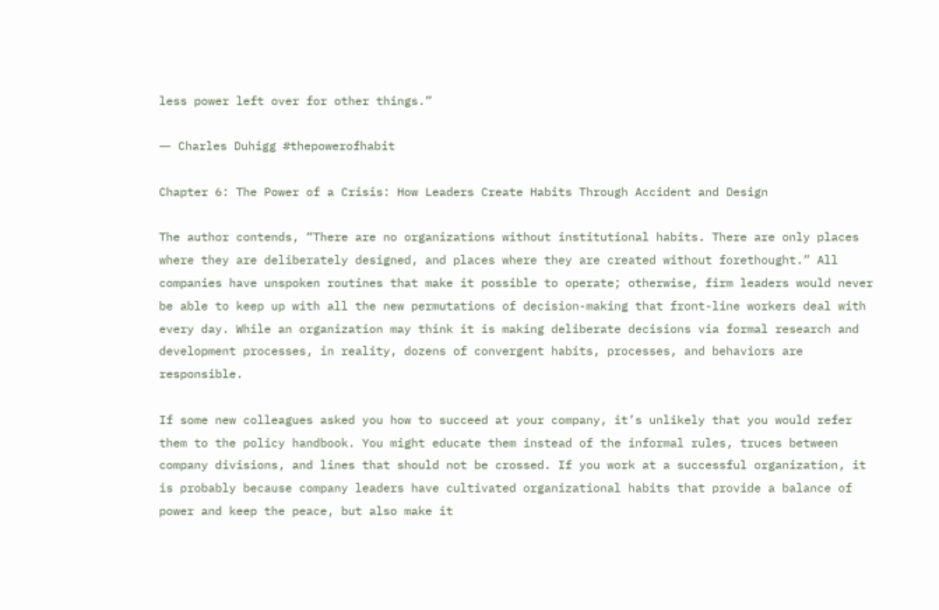less power left over for other things.”

― Charles Duhigg #thepowerofhabit

Chapter 6: The Power of a Crisis: How Leaders Create Habits Through Accident and Design

The author contends, “There are no organizations without institutional habits. There are only places where they are deliberately designed, and places where they are created without forethought.” All companies have unspoken routines that make it possible to operate; otherwise, firm leaders would never be able to keep up with all the new permutations of decision-making that front-line workers deal with every day. While an organization may think it is making deliberate decisions via formal research and development processes, in reality, dozens of convergent habits, processes, and behaviors are responsible.

If some new colleagues asked you how to succeed at your company, it’s unlikely that you would refer them to the policy handbook. You might educate them instead of the informal rules, truces between company divisions, and lines that should not be crossed. If you work at a successful organization, it is probably because company leaders have cultivated organizational habits that provide a balance of power and keep the peace, but also make it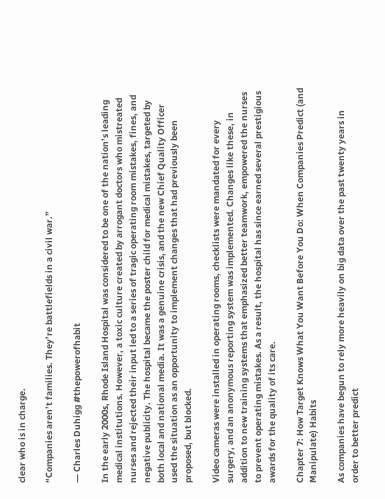clear who is in charge.

“Companies aren’t families. They’re battlefields in a civil war.”

― Charles Duhigg #thepowerofhabit

In the early 2000s, Rhode Island Hospital was considered to be one of the nation’s leading medical institutions. However, a toxic culture created by arrogant doctors who mistreated nurses and rejected their input led to a series of tragic operating room mistakes, fines, and negative publicity. The hospital became the poster child for medical mistakes, targeted by both local and national media. It was a genuine crisis, and the new Chief Quality Officer used the situation as an opportunity to implement changes that had previously been proposed, but blocked.

Video cameras were installed in operating rooms, checklists were mandated for every surgery, and an anonymous reporting system was implemented. Changes like these, in addition to new training systems that emphasized better teamwork, empowered the nurses to prevent operating mistakes. As a result, the hospital has since earned several prestigious awards for the quality of its care.

Chapter 7: How Target Knows What You Want Before You Do: When Companies Predict (and Manipulate) Habits

As companies have begun to rely more heavily on big data over the past twenty years in order to better predict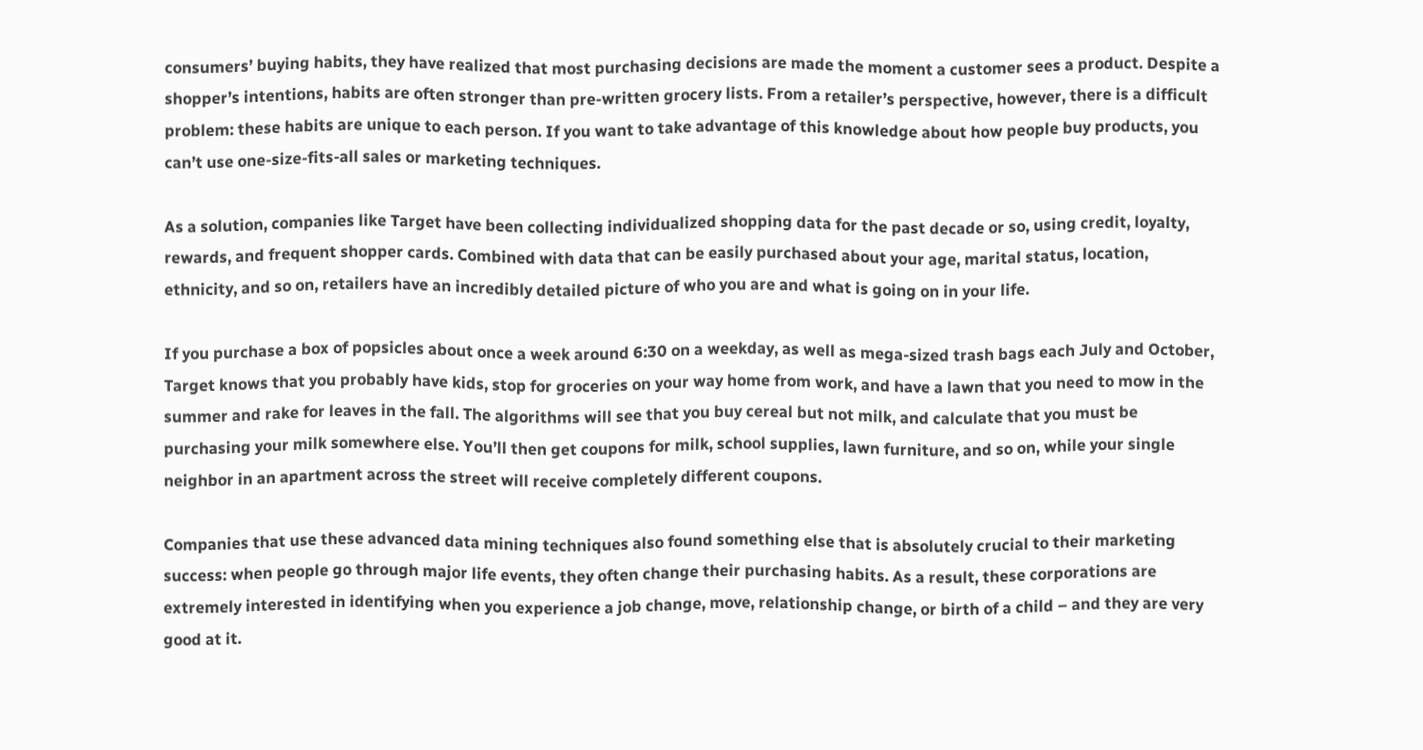consumers’ buying habits, they have realized that most purchasing decisions are made the moment a customer sees a product. Despite a shopper’s intentions, habits are often stronger than pre-written grocery lists. From a retailer’s perspective, however, there is a difficult problem: these habits are unique to each person. If you want to take advantage of this knowledge about how people buy products, you can’t use one-size-fits-all sales or marketing techniques.

As a solution, companies like Target have been collecting individualized shopping data for the past decade or so, using credit, loyalty, rewards, and frequent shopper cards. Combined with data that can be easily purchased about your age, marital status, location, ethnicity, and so on, retailers have an incredibly detailed picture of who you are and what is going on in your life.

If you purchase a box of popsicles about once a week around 6:30 on a weekday, as well as mega-sized trash bags each July and October, Target knows that you probably have kids, stop for groceries on your way home from work, and have a lawn that you need to mow in the summer and rake for leaves in the fall. The algorithms will see that you buy cereal but not milk, and calculate that you must be purchasing your milk somewhere else. You’ll then get coupons for milk, school supplies, lawn furniture, and so on, while your single neighbor in an apartment across the street will receive completely different coupons.

Companies that use these advanced data mining techniques also found something else that is absolutely crucial to their marketing success: when people go through major life events, they often change their purchasing habits. As a result, these corporations are extremely interested in identifying when you experience a job change, move, relationship change, or birth of a child – and they are very good at it.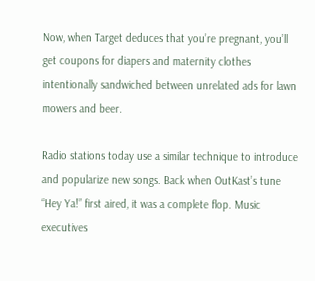Now, when Target deduces that you’re pregnant, you’ll get coupons for diapers and maternity clothes intentionally sandwiched between unrelated ads for lawn mowers and beer.

Radio stations today use a similar technique to introduce and popularize new songs. Back when OutKast’s tune “Hey Ya!” first aired, it was a complete flop. Music executives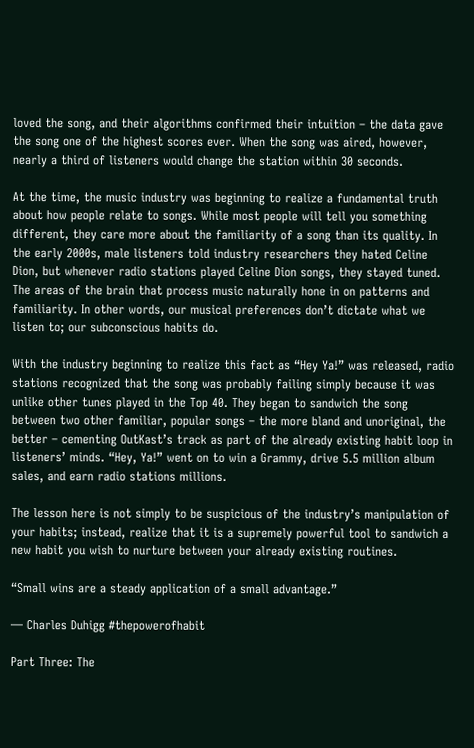loved the song, and their algorithms confirmed their intuition – the data gave the song one of the highest scores ever. When the song was aired, however, nearly a third of listeners would change the station within 30 seconds.

At the time, the music industry was beginning to realize a fundamental truth about how people relate to songs. While most people will tell you something different, they care more about the familiarity of a song than its quality. In the early 2000s, male listeners told industry researchers they hated Celine Dion, but whenever radio stations played Celine Dion songs, they stayed tuned. The areas of the brain that process music naturally hone in on patterns and familiarity. In other words, our musical preferences don’t dictate what we listen to; our subconscious habits do.

With the industry beginning to realize this fact as “Hey Ya!” was released, radio stations recognized that the song was probably failing simply because it was unlike other tunes played in the Top 40. They began to sandwich the song between two other familiar, popular songs – the more bland and unoriginal, the better – cementing OutKast’s track as part of the already existing habit loop in listeners’ minds. “Hey, Ya!” went on to win a Grammy, drive 5.5 million album sales, and earn radio stations millions.

The lesson here is not simply to be suspicious of the industry’s manipulation of your habits; instead, realize that it is a supremely powerful tool to sandwich a new habit you wish to nurture between your already existing routines.

“Small wins are a steady application of a small advantage.”

― Charles Duhigg #thepowerofhabit

Part Three: The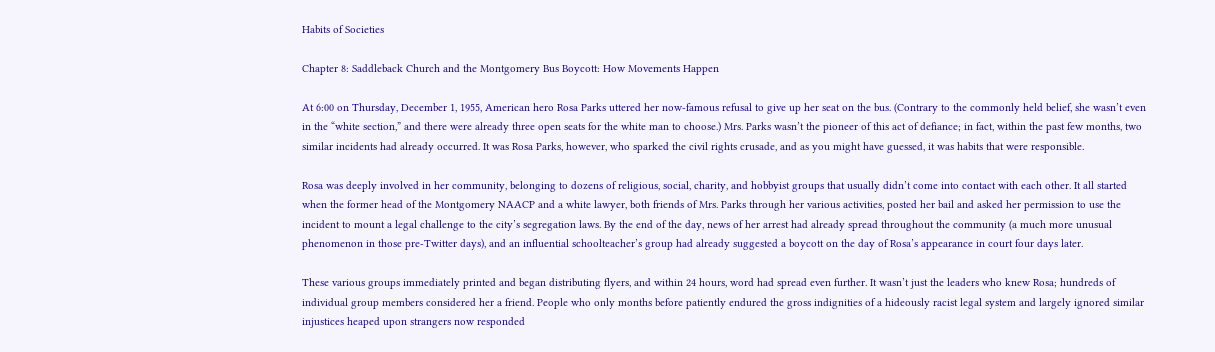Habits of Societies

Chapter 8: Saddleback Church and the Montgomery Bus Boycott: How Movements Happen

At 6:00 on Thursday, December 1, 1955, American hero Rosa Parks uttered her now-famous refusal to give up her seat on the bus. (Contrary to the commonly held belief, she wasn’t even in the “white section,” and there were already three open seats for the white man to choose.) Mrs. Parks wasn’t the pioneer of this act of defiance; in fact, within the past few months, two similar incidents had already occurred. It was Rosa Parks, however, who sparked the civil rights crusade, and as you might have guessed, it was habits that were responsible.

Rosa was deeply involved in her community, belonging to dozens of religious, social, charity, and hobbyist groups that usually didn’t come into contact with each other. It all started when the former head of the Montgomery NAACP and a white lawyer, both friends of Mrs. Parks through her various activities, posted her bail and asked her permission to use the incident to mount a legal challenge to the city’s segregation laws. By the end of the day, news of her arrest had already spread throughout the community (a much more unusual phenomenon in those pre-Twitter days), and an influential schoolteacher’s group had already suggested a boycott on the day of Rosa’s appearance in court four days later.

These various groups immediately printed and began distributing flyers, and within 24 hours, word had spread even further. It wasn’t just the leaders who knew Rosa; hundreds of individual group members considered her a friend. People who only months before patiently endured the gross indignities of a hideously racist legal system and largely ignored similar injustices heaped upon strangers now responded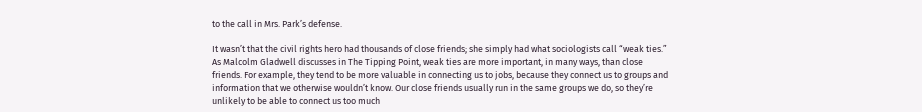to the call in Mrs. Park’s defense.

It wasn’t that the civil rights hero had thousands of close friends; she simply had what sociologists call “weak ties.” As Malcolm Gladwell discusses in The Tipping Point, weak ties are more important, in many ways, than close friends. For example, they tend to be more valuable in connecting us to jobs, because they connect us to groups and information that we otherwise wouldn’t know. Our close friends usually run in the same groups we do, so they’re unlikely to be able to connect us too much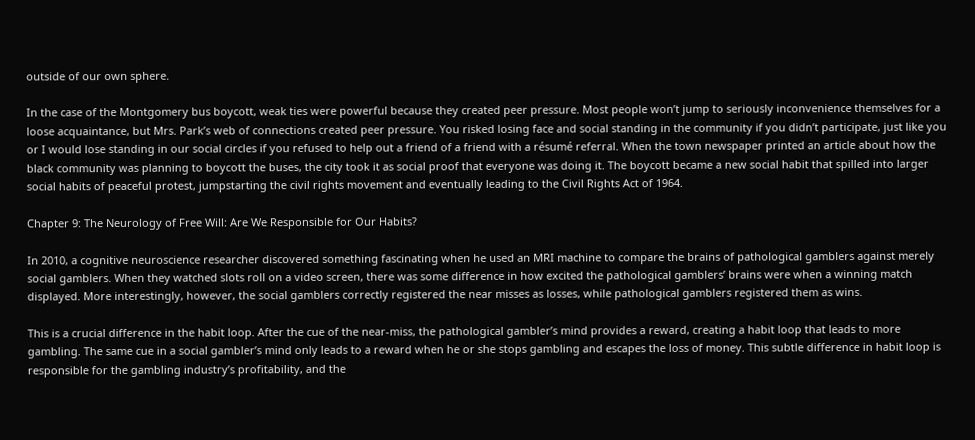outside of our own sphere.

In the case of the Montgomery bus boycott, weak ties were powerful because they created peer pressure. Most people won’t jump to seriously inconvenience themselves for a loose acquaintance, but Mrs. Park’s web of connections created peer pressure. You risked losing face and social standing in the community if you didn’t participate, just like you or I would lose standing in our social circles if you refused to help out a friend of a friend with a résumé referral. When the town newspaper printed an article about how the black community was planning to boycott the buses, the city took it as social proof that everyone was doing it. The boycott became a new social habit that spilled into larger social habits of peaceful protest, jumpstarting the civil rights movement and eventually leading to the Civil Rights Act of 1964.

Chapter 9: The Neurology of Free Will: Are We Responsible for Our Habits?

In 2010, a cognitive neuroscience researcher discovered something fascinating when he used an MRI machine to compare the brains of pathological gamblers against merely social gamblers. When they watched slots roll on a video screen, there was some difference in how excited the pathological gamblers’ brains were when a winning match displayed. More interestingly, however, the social gamblers correctly registered the near misses as losses, while pathological gamblers registered them as wins.

This is a crucial difference in the habit loop. After the cue of the near-miss, the pathological gambler’s mind provides a reward, creating a habit loop that leads to more gambling. The same cue in a social gambler’s mind only leads to a reward when he or she stops gambling and escapes the loss of money. This subtle difference in habit loop is responsible for the gambling industry’s profitability, and the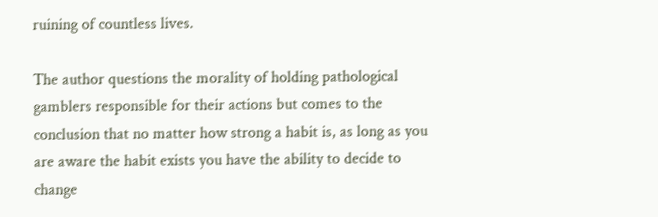ruining of countless lives.

The author questions the morality of holding pathological gamblers responsible for their actions but comes to the conclusion that no matter how strong a habit is, as long as you are aware the habit exists you have the ability to decide to change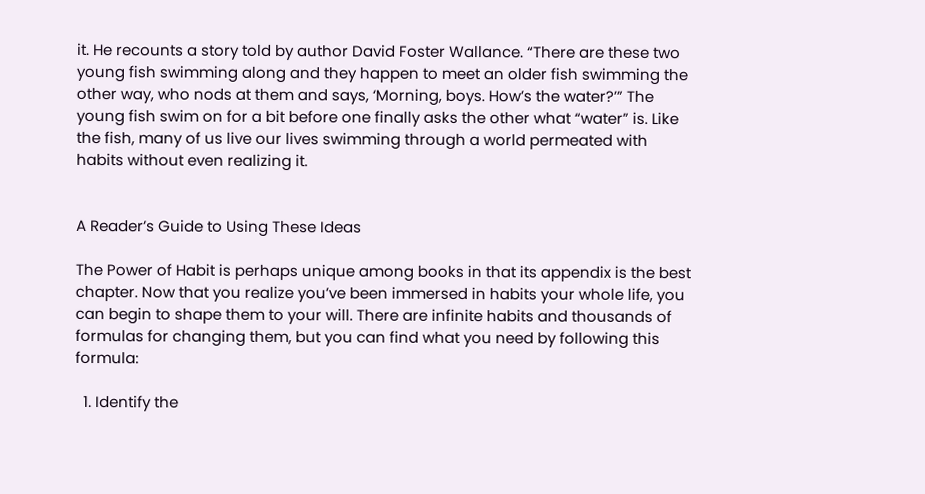it. He recounts a story told by author David Foster Wallance. “There are these two young fish swimming along and they happen to meet an older fish swimming the other way, who nods at them and says, ‘Morning, boys. How’s the water?’” The young fish swim on for a bit before one finally asks the other what “water” is. Like the fish, many of us live our lives swimming through a world permeated with habits without even realizing it.


A Reader’s Guide to Using These Ideas

The Power of Habit is perhaps unique among books in that its appendix is the best chapter. Now that you realize you’ve been immersed in habits your whole life, you can begin to shape them to your will. There are infinite habits and thousands of formulas for changing them, but you can find what you need by following this formula:

  1. Identify the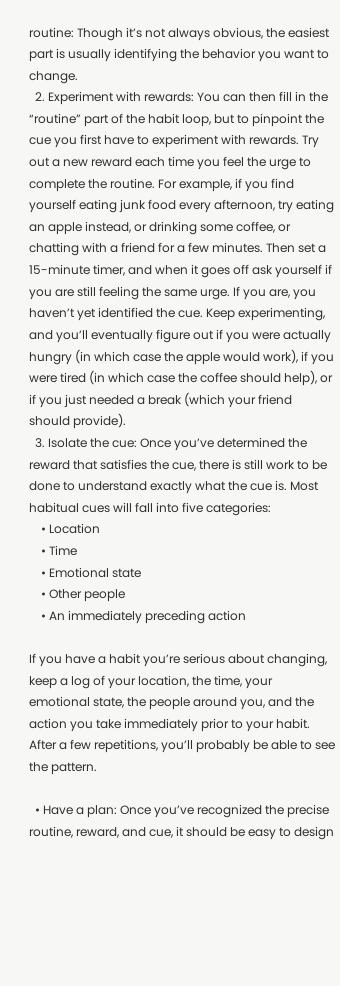routine: Though it’s not always obvious, the easiest part is usually identifying the behavior you want to change.
  2. Experiment with rewards: You can then fill in the “routine” part of the habit loop, but to pinpoint the cue you first have to experiment with rewards. Try out a new reward each time you feel the urge to complete the routine. For example, if you find yourself eating junk food every afternoon, try eating an apple instead, or drinking some coffee, or chatting with a friend for a few minutes. Then set a 15-minute timer, and when it goes off ask yourself if you are still feeling the same urge. If you are, you haven’t yet identified the cue. Keep experimenting, and you’ll eventually figure out if you were actually hungry (in which case the apple would work), if you were tired (in which case the coffee should help), or if you just needed a break (which your friend should provide).
  3. Isolate the cue: Once you’ve determined the reward that satisfies the cue, there is still work to be done to understand exactly what the cue is. Most habitual cues will fall into five categories:
    • Location
    • Time
    • Emotional state
    • Other people
    • An immediately preceding action

If you have a habit you’re serious about changing, keep a log of your location, the time, your emotional state, the people around you, and the action you take immediately prior to your habit. After a few repetitions, you’ll probably be able to see the pattern.

  • Have a plan: Once you’ve recognized the precise routine, reward, and cue, it should be easy to design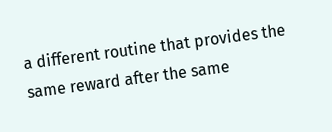a different routine that provides the same reward after the same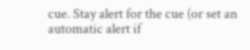cue. Stay alert for the cue (or set an automatic alert if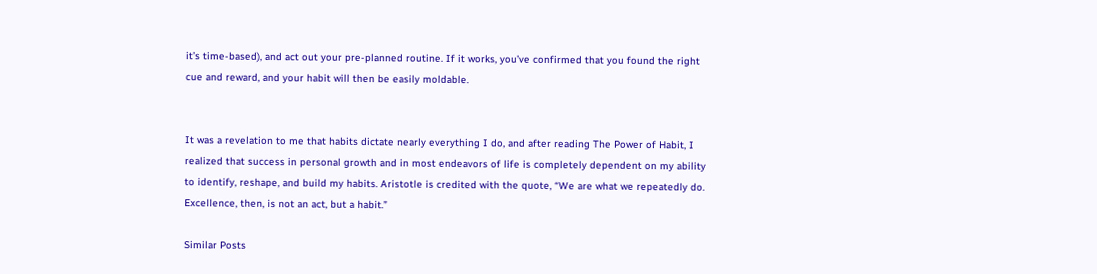it’s time-based), and act out your pre-planned routine. If it works, you’ve confirmed that you found the right cue and reward, and your habit will then be easily moldable.


It was a revelation to me that habits dictate nearly everything I do, and after reading The Power of Habit, I realized that success in personal growth and in most endeavors of life is completely dependent on my ability to identify, reshape, and build my habits. Aristotle is credited with the quote, “We are what we repeatedly do. Excellence, then, is not an act, but a habit.”

Similar Posts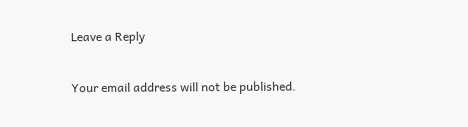Leave a Reply

Your email address will not be published.